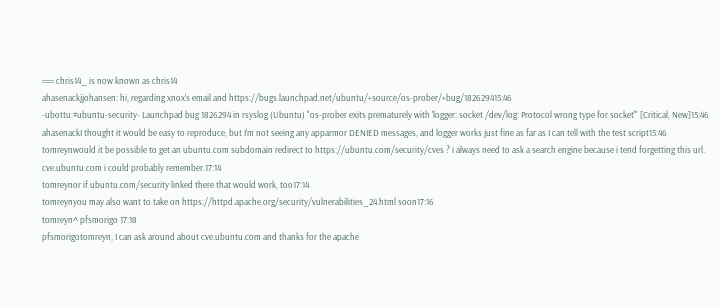=== chris14_ is now known as chris14
ahasenackjjohansen: hi, regarding xnox's email and https://bugs.launchpad.net/ubuntu/+source/os-prober/+bug/182629415:46
-ubottu:#ubuntu-security- Launchpad bug 1826294 in rsyslog (Ubuntu) "os-prober exits prematurely with 'logger: socket /dev/log: Protocol wrong type for socket'" [Critical, New]15:46
ahasenackI thought it would be easy to reproduce, but I'm not seeing any apparmor DENIED messages, and logger works just fine as far as I can tell with the test script15:46
tomreynwould it be possible to get an ubuntu.com subdomain redirect to https://ubuntu.com/security/cves ? i always need to ask a search engine because i tend forgetting this url. cve.ubuntu.com i could probably remember.17:14
tomreynor if ubuntu.com/security linked there that would work, too17:14
tomreynyou may also want to take on https://httpd.apache.org/security/vulnerabilities_24.html soon17:16
tomreyn^ pfsmorigo 17:18
pfsmorigotomreyn, I can ask around about cve.ubuntu.com and thanks for the apache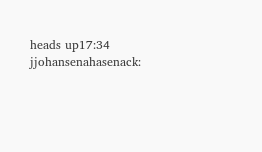heads up17:34
jjohansenahasenack: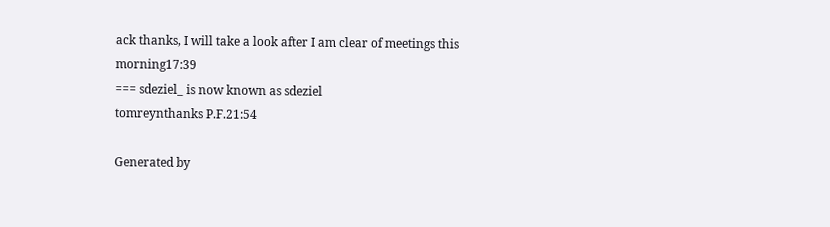ack thanks, I will take a look after I am clear of meetings this morning17:39
=== sdeziel_ is now known as sdeziel
tomreynthanks P.F.21:54

Generated by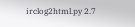irclog2html.py 2.7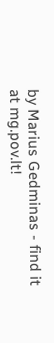by Marius Gedminas - find it at mg.pov.lt!